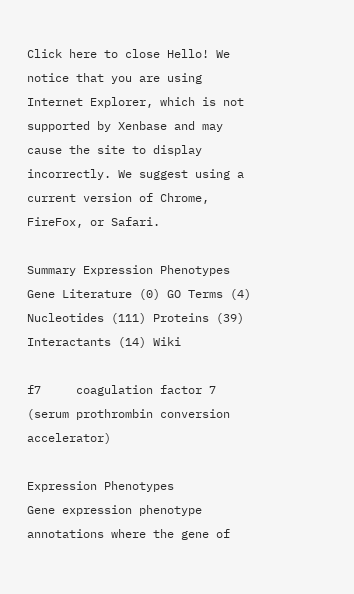Click here to close Hello! We notice that you are using Internet Explorer, which is not supported by Xenbase and may cause the site to display incorrectly. We suggest using a current version of Chrome, FireFox, or Safari.

Summary Expression Phenotypes Gene Literature (0) GO Terms (4) Nucleotides (111) Proteins (39) Interactants (14) Wiki

f7     coagulation factor 7 (serum prothrombin conversion accelerator)

Expression Phenotypes
Gene expression phenotype annotations where the gene of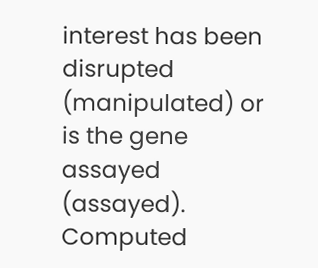interest has been disrupted (manipulated) or is the gene assayed (assayed). Computed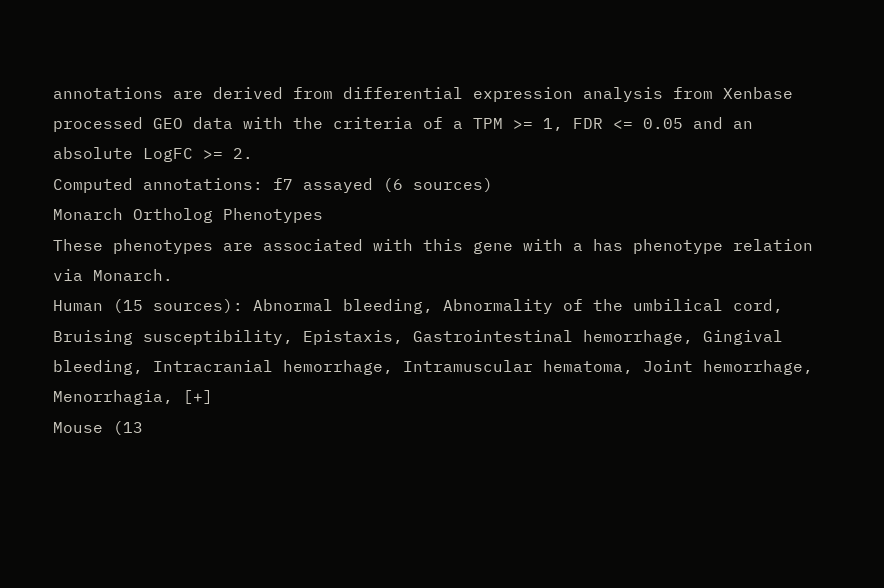annotations are derived from differential expression analysis from Xenbase processed GEO data with the criteria of a TPM >= 1, FDR <= 0.05 and an absolute LogFC >= 2.
Computed annotations: f7 assayed (6 sources)
Monarch Ortholog Phenotypes
These phenotypes are associated with this gene with a has phenotype relation via Monarch.
Human (15 sources): Abnormal bleeding, Abnormality of the umbilical cord, Bruising susceptibility, Epistaxis, Gastrointestinal hemorrhage, Gingival bleeding, Intracranial hemorrhage, Intramuscular hematoma, Joint hemorrhage, Menorrhagia, [+]
Mouse (13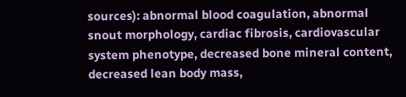sources): abnormal blood coagulation, abnormal snout morphology, cardiac fibrosis, cardiovascular system phenotype, decreased bone mineral content, decreased lean body mass,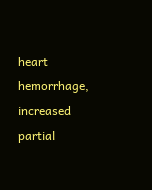heart hemorrhage, increased partial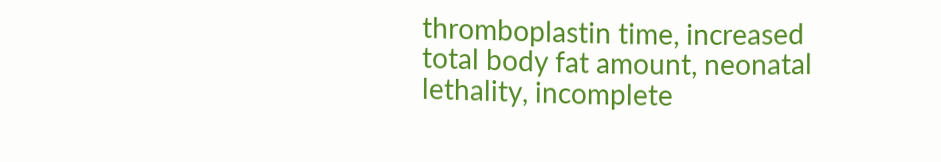thromboplastin time, increased total body fat amount, neonatal lethality, incomplete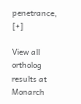penetrance, [+]

View all ortholog results at Monarch